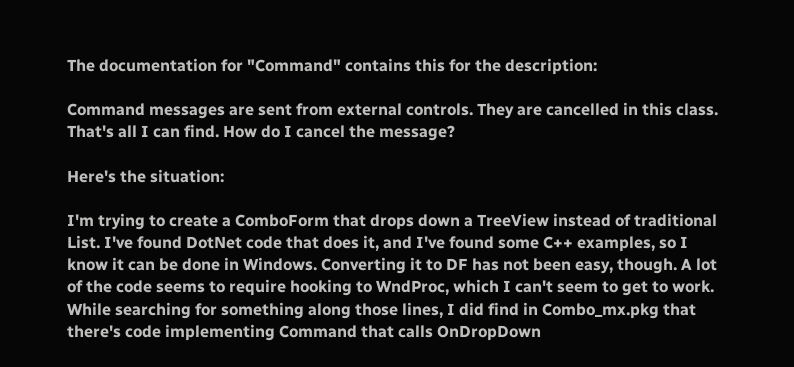The documentation for "Command" contains this for the description:

Command messages are sent from external controls. They are cancelled in this class.
That's all I can find. How do I cancel the message?

Here's the situation:

I'm trying to create a ComboForm that drops down a TreeView instead of traditional List. I've found DotNet code that does it, and I've found some C++ examples, so I know it can be done in Windows. Converting it to DF has not been easy, though. A lot of the code seems to require hooking to WndProc, which I can't seem to get to work. While searching for something along those lines, I did find in Combo_mx.pkg that there's code implementing Command that calls OnDropDown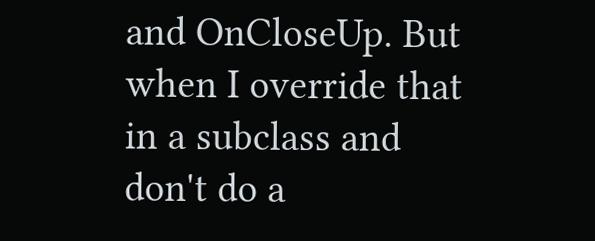and OnCloseUp. But when I override that in a subclass and don't do a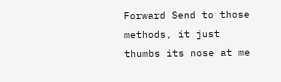Forward Send to those methods, it just thumbs its nose at me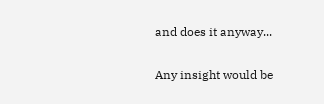and does it anyway...

Any insight would be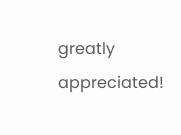greatly appreciated!